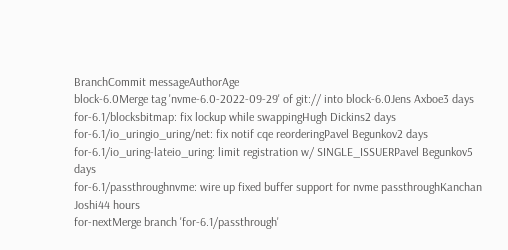BranchCommit messageAuthorAge
block-6.0Merge tag 'nvme-6.0-2022-09-29' of git:// into block-6.0Jens Axboe3 days
for-6.1/blocksbitmap: fix lockup while swappingHugh Dickins2 days
for-6.1/io_uringio_uring/net: fix notif cqe reorderingPavel Begunkov2 days
for-6.1/io_uring-lateio_uring: limit registration w/ SINGLE_ISSUERPavel Begunkov5 days
for-6.1/passthroughnvme: wire up fixed buffer support for nvme passthroughKanchan Joshi44 hours
for-nextMerge branch 'for-6.1/passthrough'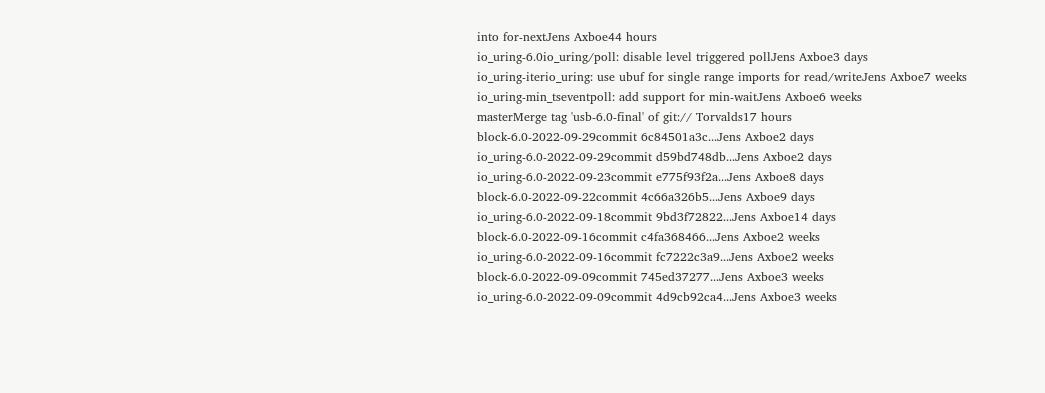into for-nextJens Axboe44 hours
io_uring-6.0io_uring/poll: disable level triggered pollJens Axboe3 days
io_uring-iterio_uring: use ubuf for single range imports for read/writeJens Axboe7 weeks
io_uring-min_tseventpoll: add support for min-waitJens Axboe6 weeks
masterMerge tag 'usb-6.0-final' of git:// Torvalds17 hours
block-6.0-2022-09-29commit 6c84501a3c...Jens Axboe2 days
io_uring-6.0-2022-09-29commit d59bd748db...Jens Axboe2 days
io_uring-6.0-2022-09-23commit e775f93f2a...Jens Axboe8 days
block-6.0-2022-09-22commit 4c66a326b5...Jens Axboe9 days
io_uring-6.0-2022-09-18commit 9bd3f72822...Jens Axboe14 days
block-6.0-2022-09-16commit c4fa368466...Jens Axboe2 weeks
io_uring-6.0-2022-09-16commit fc7222c3a9...Jens Axboe2 weeks
block-6.0-2022-09-09commit 745ed37277...Jens Axboe3 weeks
io_uring-6.0-2022-09-09commit 4d9cb92ca4...Jens Axboe3 weeks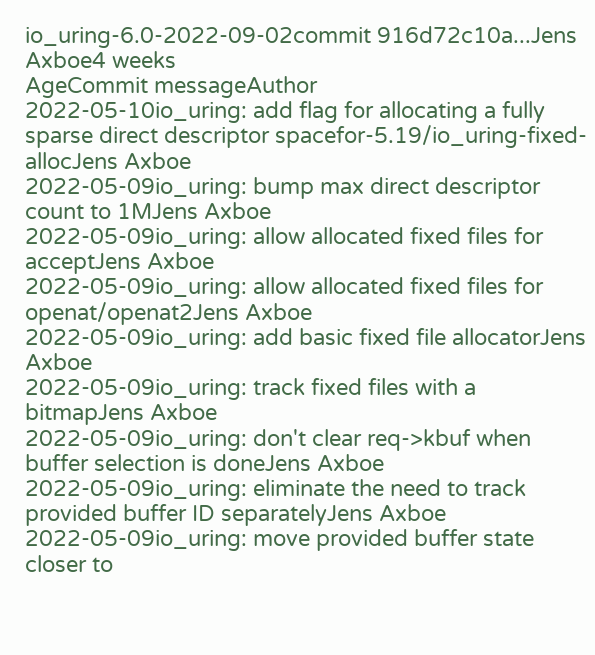io_uring-6.0-2022-09-02commit 916d72c10a...Jens Axboe4 weeks
AgeCommit messageAuthor
2022-05-10io_uring: add flag for allocating a fully sparse direct descriptor spacefor-5.19/io_uring-fixed-allocJens Axboe
2022-05-09io_uring: bump max direct descriptor count to 1MJens Axboe
2022-05-09io_uring: allow allocated fixed files for acceptJens Axboe
2022-05-09io_uring: allow allocated fixed files for openat/openat2Jens Axboe
2022-05-09io_uring: add basic fixed file allocatorJens Axboe
2022-05-09io_uring: track fixed files with a bitmapJens Axboe
2022-05-09io_uring: don't clear req->kbuf when buffer selection is doneJens Axboe
2022-05-09io_uring: eliminate the need to track provided buffer ID separatelyJens Axboe
2022-05-09io_uring: move provided buffer state closer to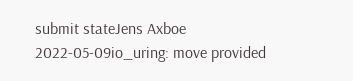submit stateJens Axboe
2022-05-09io_uring: move provided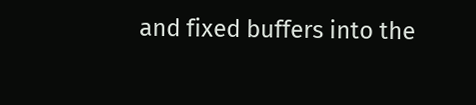and fixed buffers into the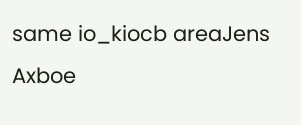same io_kiocb areaJens Axboe